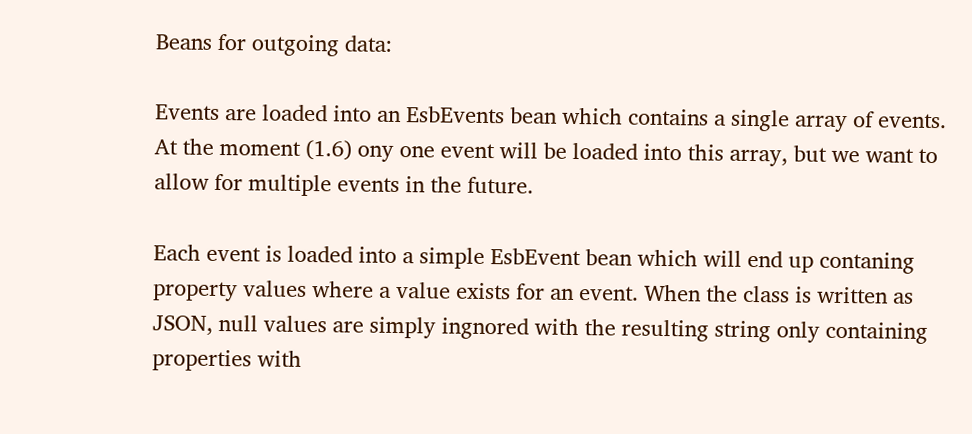Beans for outgoing data:

Events are loaded into an EsbEvents bean which contains a single array of events. At the moment (1.6) ony one event will be loaded into this array, but we want to allow for multiple events in the future.

Each event is loaded into a simple EsbEvent bean which will end up contaning property values where a value exists for an event. When the class is written as JSON, null values are simply ingnored with the resulting string only containing properties with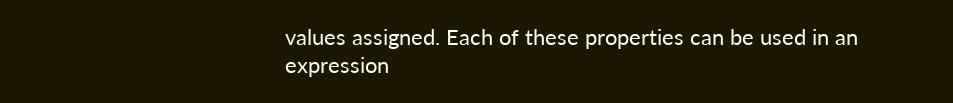values assigned. Each of these properties can be used in an expression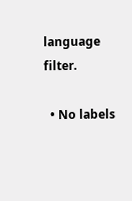language filter.

  • No labels